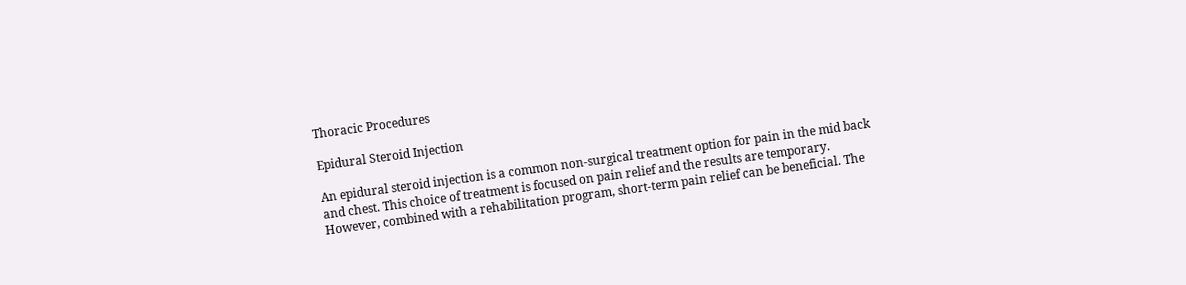Thoracic Procedures

Epidural Steroid Injection

An epidural steroid injection is a common non-surgical treatment option for pain in the mid back and chest. This choice of treatment is focused on pain relief and the results are temporary. However, combined with a rehabilitation program, short-term pain relief can be beneficial. The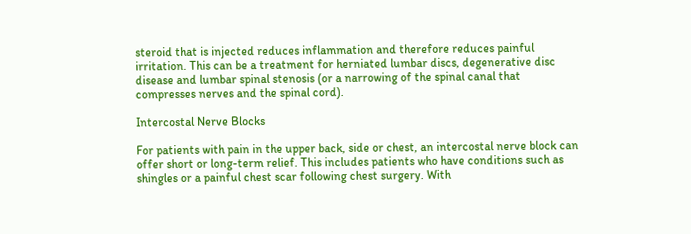steroid that is injected reduces inflammation and therefore reduces painful irritation. This can be a treatment for herniated lumbar discs, degenerative disc disease and lumbar spinal stenosis (or a narrowing of the spinal canal that compresses nerves and the spinal cord).

Intercostal Nerve Blocks

For patients with pain in the upper back, side or chest, an intercostal nerve block can offer short or long-term relief. This includes patients who have conditions such as shingles or a painful chest scar following chest surgery. With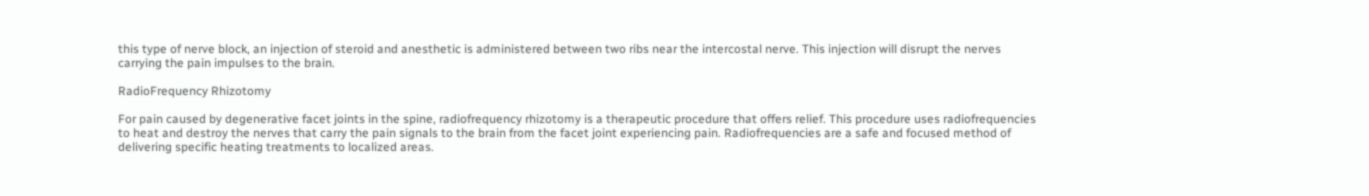this type of nerve block, an injection of steroid and anesthetic is administered between two ribs near the intercostal nerve. This injection will disrupt the nerves carrying the pain impulses to the brain.

RadioFrequency Rhizotomy

For pain caused by degenerative facet joints in the spine, radiofrequency rhizotomy is a therapeutic procedure that offers relief. This procedure uses radiofrequencies to heat and destroy the nerves that carry the pain signals to the brain from the facet joint experiencing pain. Radiofrequencies are a safe and focused method of delivering specific heating treatments to localized areas.